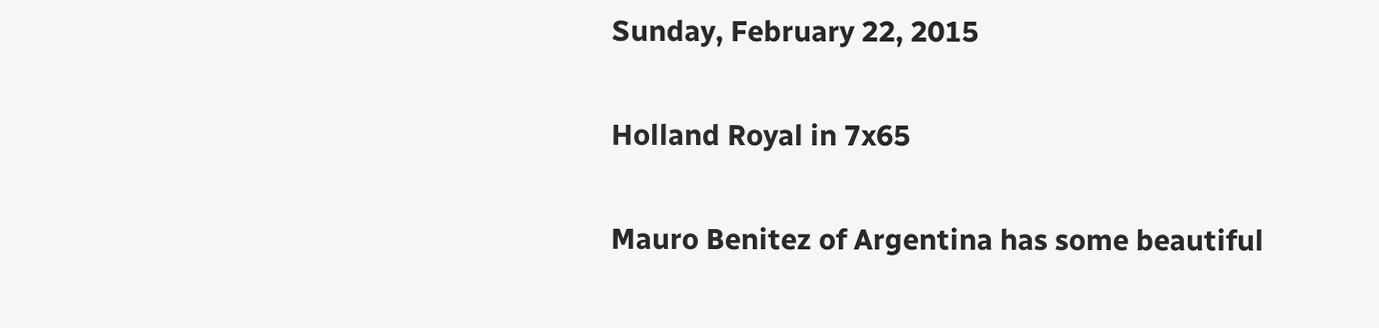Sunday, February 22, 2015

Holland Royal in 7x65

Mauro Benitez of Argentina has some beautiful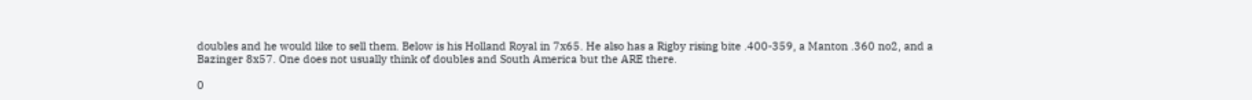doubles and he would like to sell them. Below is his Holland Royal in 7x65. He also has a Rigby rising bite .400-359, a Manton .360 no2, and a Bazinger 8x57. One does not usually think of doubles and South America but the ARE there.

0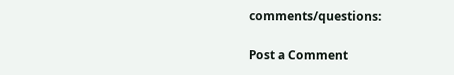comments/questions:

Post a Comment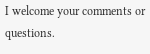I welcome your comments or questions.